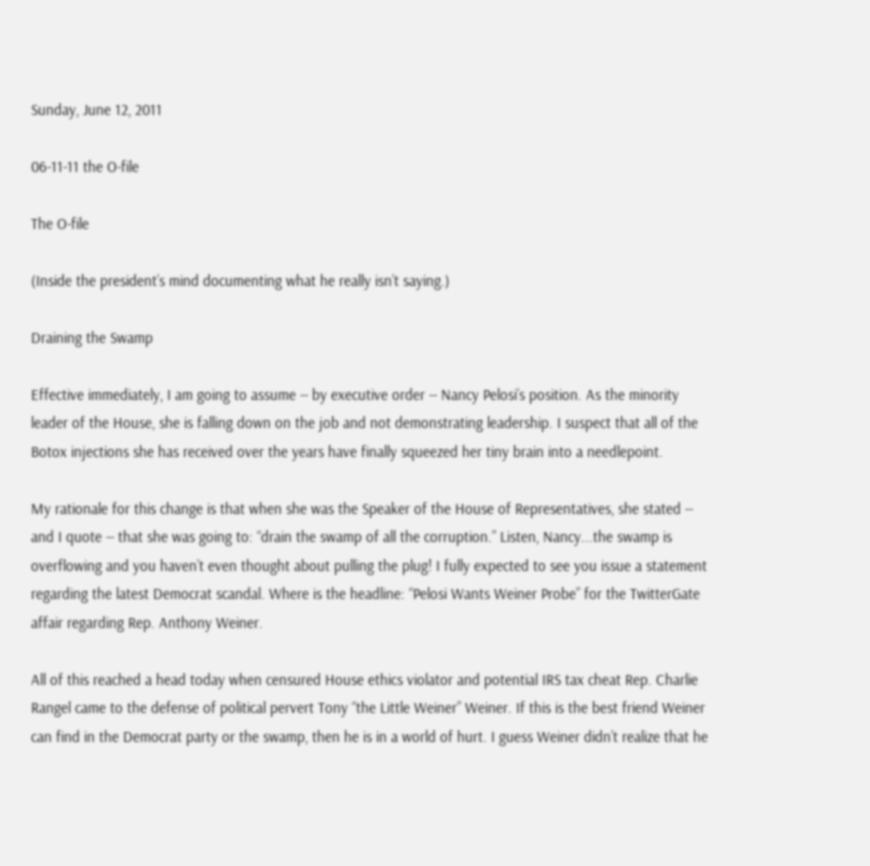Sunday, June 12, 2011

06-11-11 the O-file

The O-file

(Inside the president’s mind documenting what he really isn’t saying.)

Draining the Swamp

Effective immediately, I am going to assume -- by executive order -- Nancy Pelosi’s position. As the minority leader of the House, she is falling down on the job and not demonstrating leadership. I suspect that all of the Botox injections she has received over the years have finally squeezed her tiny brain into a needlepoint.

My rationale for this change is that when she was the Speaker of the House of Representatives, she stated -- and I quote -- that she was going to: “drain the swamp of all the corruption.” Listen, Nancy...the swamp is overflowing and you haven’t even thought about pulling the plug! I fully expected to see you issue a statement regarding the latest Democrat scandal. Where is the headline: “Pelosi Wants Weiner Probe” for the TwitterGate affair regarding Rep. Anthony Weiner.

All of this reached a head today when censured House ethics violator and potential IRS tax cheat Rep. Charlie Rangel came to the defense of political pervert Tony “the Little Weiner” Weiner. If this is the best friend Weiner can find in the Democrat party or the swamp, then he is in a world of hurt. I guess Weiner didn’t realize that he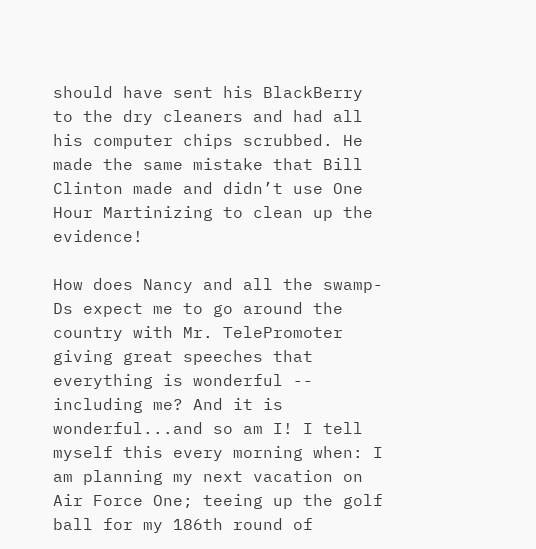should have sent his BlackBerry to the dry cleaners and had all his computer chips scrubbed. He made the same mistake that Bill Clinton made and didn’t use One Hour Martinizing to clean up the evidence!

How does Nancy and all the swamp-Ds expect me to go around the country with Mr. TelePromoter giving great speeches that everything is wonderful -- including me? And it is wonderful...and so am I! I tell myself this every morning when: I am planning my next vacation on Air Force One; teeing up the golf ball for my 186th round of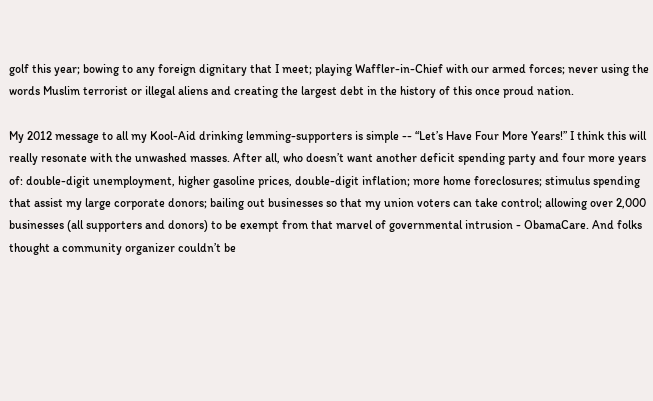golf this year; bowing to any foreign dignitary that I meet; playing Waffler-in-Chief with our armed forces; never using the words Muslim terrorist or illegal aliens and creating the largest debt in the history of this once proud nation.

My 2012 message to all my Kool-Aid drinking lemming-supporters is simple -- “Let’s Have Four More Years!” I think this will really resonate with the unwashed masses. After all, who doesn’t want another deficit spending party and four more years of: double-digit unemployment, higher gasoline prices, double-digit inflation; more home foreclosures; stimulus spending that assist my large corporate donors; bailing out businesses so that my union voters can take control; allowing over 2,000 businesses (all supporters and donors) to be exempt from that marvel of governmental intrusion - ObamaCare. And folks thought a community organizer couldn’t be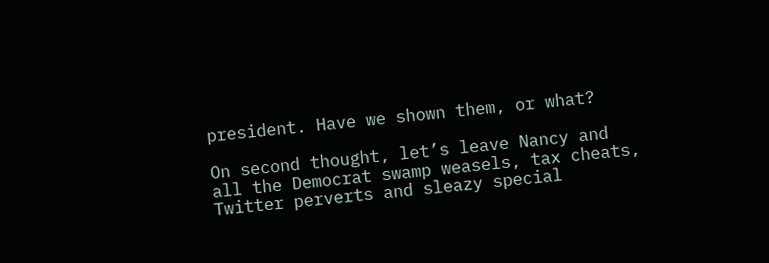president. Have we shown them, or what?

On second thought, let’s leave Nancy and all the Democrat swamp weasels, tax cheats, Twitter perverts and sleazy special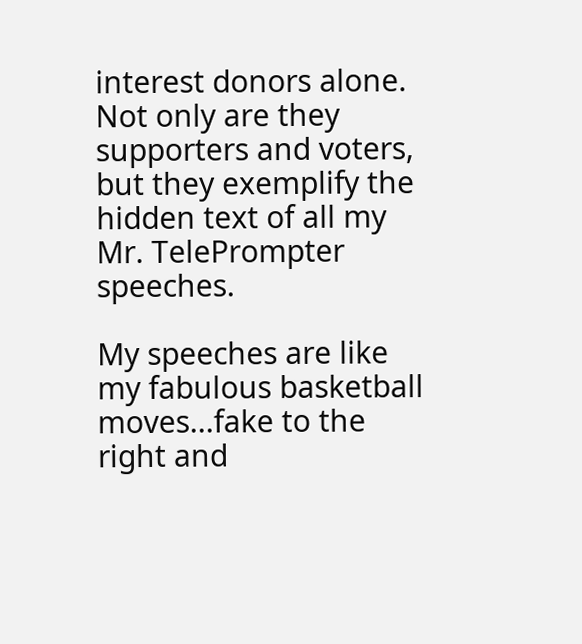interest donors alone. Not only are they supporters and voters, but they exemplify the hidden text of all my Mr. TelePrompter speeches.

My speeches are like my fabulous basketball moves...fake to the right and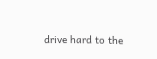drive hard to the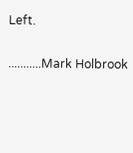Left.

...........Mark Holbrook